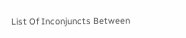List Of Inconjuncts Between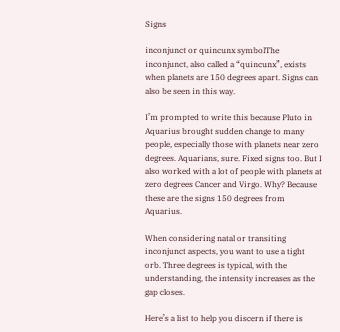Signs

inconjunct or quincunx symbolThe inconjunct, also called a “quincunx”, exists when planets are 150 degrees apart. Signs can also be seen in this way.

I’m prompted to write this because Pluto in Aquarius brought sudden change to many people, especially those with planets near zero degrees. Aquarians, sure. Fixed signs too. But I also worked with a lot of people with planets at zero degrees Cancer and Virgo. Why? Because these are the signs 150 degrees from Aquarius.

When considering natal or transiting inconjunct aspects, you want to use a tight orb. Three degrees is typical, with the understanding, the intensity increases as the gap closes.

Here’s a list to help you discern if there is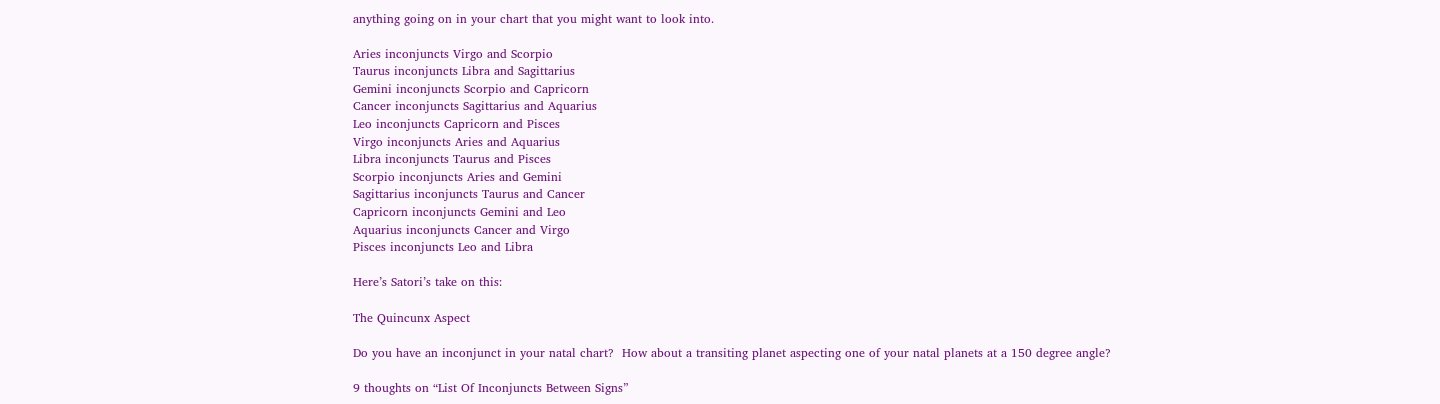anything going on in your chart that you might want to look into.

Aries inconjuncts Virgo and Scorpio
Taurus inconjuncts Libra and Sagittarius
Gemini inconjuncts Scorpio and Capricorn
Cancer inconjuncts Sagittarius and Aquarius
Leo inconjuncts Capricorn and Pisces
Virgo inconjuncts Aries and Aquarius
Libra inconjuncts Taurus and Pisces
Scorpio inconjuncts Aries and Gemini
Sagittarius inconjuncts Taurus and Cancer
Capricorn inconjuncts Gemini and Leo
Aquarius inconjuncts Cancer and Virgo
Pisces inconjuncts Leo and Libra

Here’s Satori’s take on this:

The Quincunx Aspect

Do you have an inconjunct in your natal chart?  How about a transiting planet aspecting one of your natal planets at a 150 degree angle?

9 thoughts on “List Of Inconjuncts Between Signs”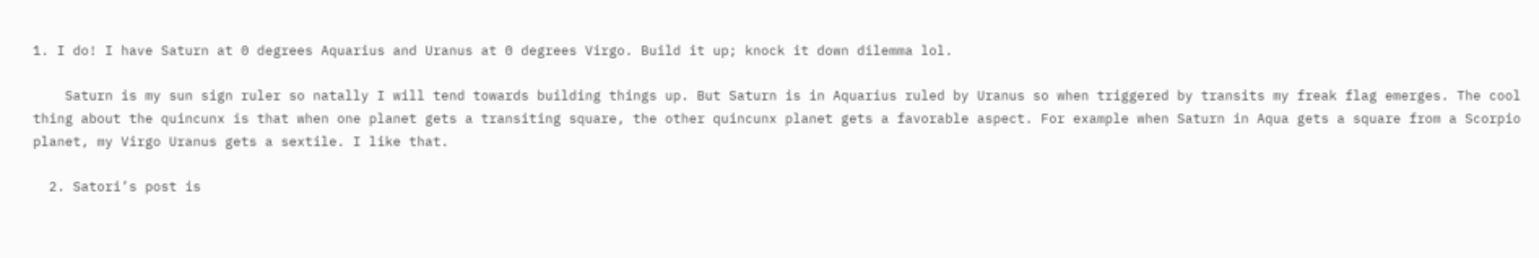1. I do! I have Saturn at 0 degrees Aquarius and Uranus at 0 degrees Virgo. Build it up; knock it down dilemma lol.

    Saturn is my sun sign ruler so natally I will tend towards building things up. But Saturn is in Aquarius ruled by Uranus so when triggered by transits my freak flag emerges. The cool thing about the quincunx is that when one planet gets a transiting square, the other quincunx planet gets a favorable aspect. For example when Saturn in Aqua gets a square from a Scorpio planet, my Virgo Uranus gets a sextile. I like that.

  2. Satori’s post is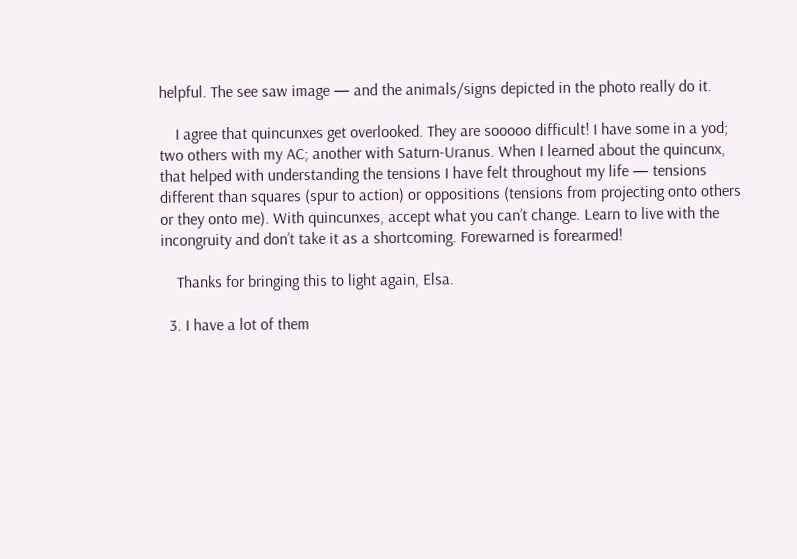helpful. The see saw image — and the animals/signs depicted in the photo really do it.

    I agree that quincunxes get overlooked. They are sooooo difficult! I have some in a yod; two others with my AC; another with Saturn-Uranus. When I learned about the quincunx, that helped with understanding the tensions I have felt throughout my life — tensions different than squares (spur to action) or oppositions (tensions from projecting onto others or they onto me). With quincunxes, accept what you can’t change. Learn to live with the incongruity and don’t take it as a shortcoming. Forewarned is forearmed!

    Thanks for bringing this to light again, Elsa.

  3. I have a lot of them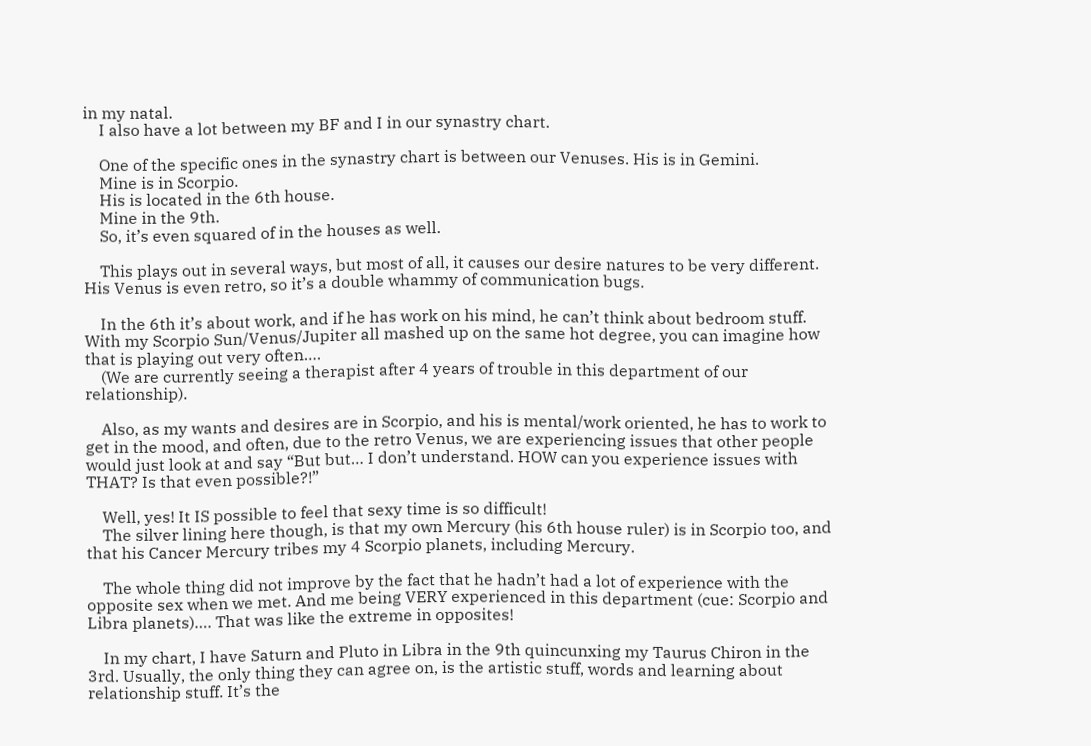in my natal.
    I also have a lot between my BF and I in our synastry chart.

    One of the specific ones in the synastry chart is between our Venuses. His is in Gemini.
    Mine is in Scorpio.
    His is located in the 6th house.
    Mine in the 9th.
    So, it’s even squared of in the houses as well.

    This plays out in several ways, but most of all, it causes our desire natures to be very different. His Venus is even retro, so it’s a double whammy of communication bugs.

    In the 6th it’s about work, and if he has work on his mind, he can’t think about bedroom stuff. With my Scorpio Sun/Venus/Jupiter all mashed up on the same hot degree, you can imagine how that is playing out very often….
    (We are currently seeing a therapist after 4 years of trouble in this department of our relationship).

    Also, as my wants and desires are in Scorpio, and his is mental/work oriented, he has to work to get in the mood, and often, due to the retro Venus, we are experiencing issues that other people would just look at and say “But but… I don’t understand. HOW can you experience issues with THAT? Is that even possible?!”

    Well, yes! It IS possible to feel that sexy time is so difficult!
    The silver lining here though, is that my own Mercury (his 6th house ruler) is in Scorpio too, and that his Cancer Mercury tribes my 4 Scorpio planets, including Mercury.

    The whole thing did not improve by the fact that he hadn’t had a lot of experience with the opposite sex when we met. And me being VERY experienced in this department (cue: Scorpio and Libra planets)…. That was like the extreme in opposites!

    In my chart, I have Saturn and Pluto in Libra in the 9th quincunxing my Taurus Chiron in the 3rd. Usually, the only thing they can agree on, is the artistic stuff, words and learning about relationship stuff. It’s the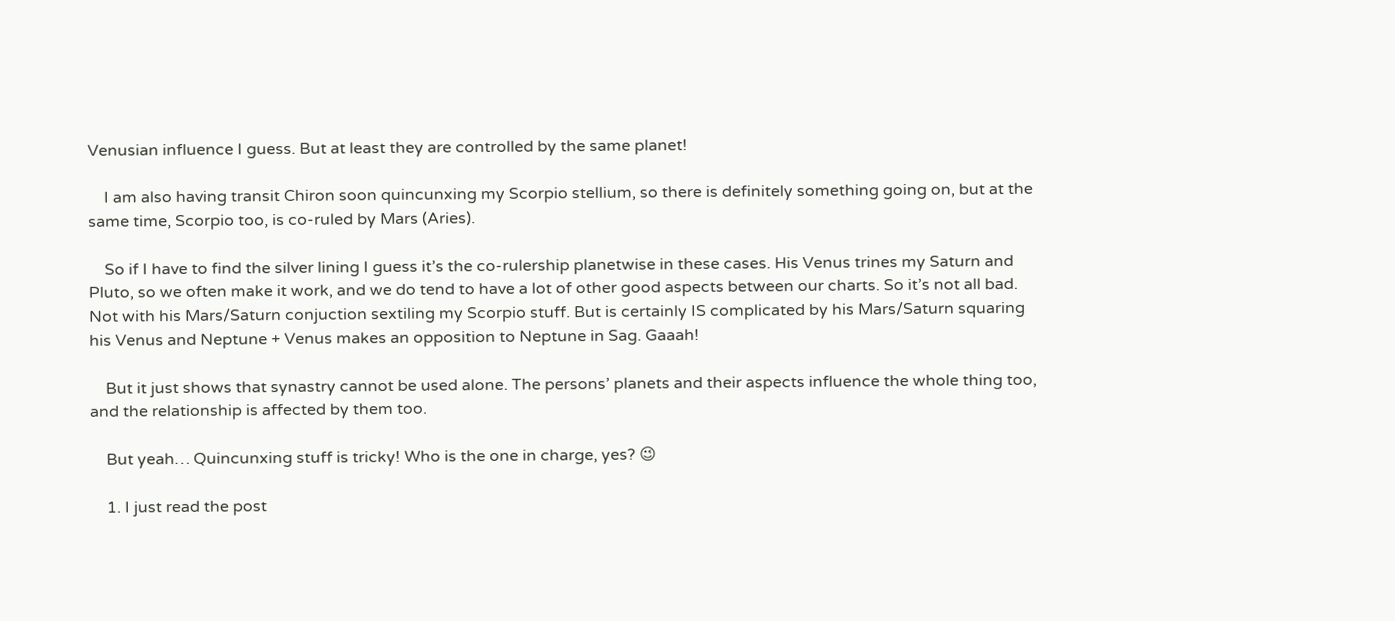Venusian influence I guess. But at least they are controlled by the same planet!

    I am also having transit Chiron soon quincunxing my Scorpio stellium, so there is definitely something going on, but at the same time, Scorpio too, is co-ruled by Mars (Aries).

    So if I have to find the silver lining I guess it’s the co-rulership planetwise in these cases. His Venus trines my Saturn and Pluto, so we often make it work, and we do tend to have a lot of other good aspects between our charts. So it’s not all bad. Not with his Mars/Saturn conjuction sextiling my Scorpio stuff. But is certainly IS complicated by his Mars/Saturn squaring his Venus and Neptune + Venus makes an opposition to Neptune in Sag. Gaaah!

    But it just shows that synastry cannot be used alone. The persons’ planets and their aspects influence the whole thing too, and the relationship is affected by them too.

    But yeah… Quincunxing stuff is tricky! Who is the one in charge, yes? 😉

    1. I just read the post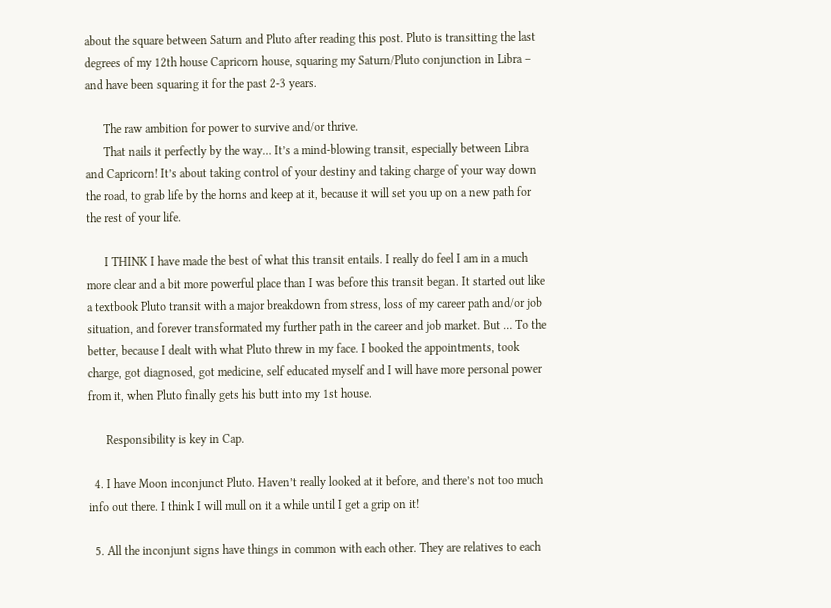about the square between Saturn and Pluto after reading this post. Pluto is transitting the last degrees of my 12th house Capricorn house, squaring my Saturn/Pluto conjunction in Libra – and have been squaring it for the past 2-3 years.

      The raw ambition for power to survive and/or thrive.
      That nails it perfectly by the way… It’s a mind-blowing transit, especially between Libra and Capricorn! It’s about taking control of your destiny and taking charge of your way down the road, to grab life by the horns and keep at it, because it will set you up on a new path for the rest of your life.

      I THINK I have made the best of what this transit entails. I really do feel I am in a much more clear and a bit more powerful place than I was before this transit began. It started out like a textbook Pluto transit with a major breakdown from stress, loss of my career path and/or job situation, and forever transformated my further path in the career and job market. But … To the better, because I dealt with what Pluto threw in my face. I booked the appointments, took charge, got diagnosed, got medicine, self educated myself and I will have more personal power from it, when Pluto finally gets his butt into my 1st house.

      Responsibility is key in Cap.

  4. I have Moon inconjunct Pluto. Haven’t really looked at it before, and there’s not too much info out there. I think I will mull on it a while until I get a grip on it!

  5. All the inconjunt signs have things in common with each other. They are relatives to each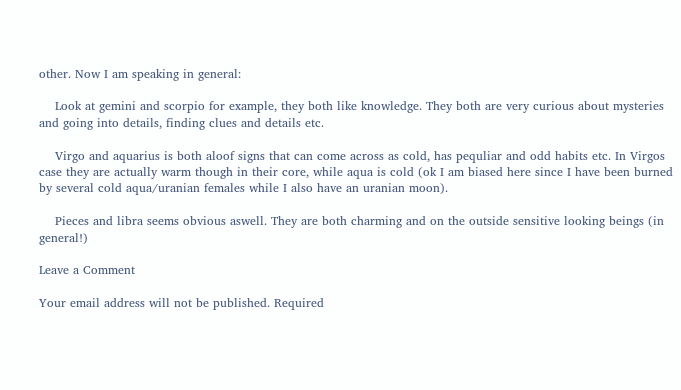other. Now I am speaking in general:

    Look at gemini and scorpio for example, they both like knowledge. They both are very curious about mysteries and going into details, finding clues and details etc.

    Virgo and aquarius is both aloof signs that can come across as cold, has pequliar and odd habits etc. In Virgos case they are actually warm though in their core, while aqua is cold (ok I am biased here since I have been burned by several cold aqua/uranian females while I also have an uranian moon).

    Pieces and libra seems obvious aswell. They are both charming and on the outside sensitive looking beings (in general!)

Leave a Comment

Your email address will not be published. Required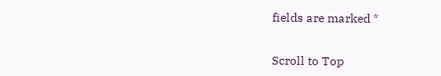fields are marked *


Scroll to Top